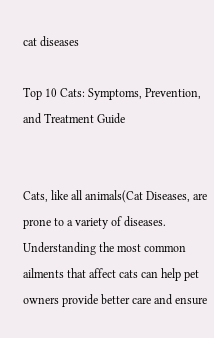cat diseases

Top 10 Cats: Symptoms, Prevention, and Treatment Guide


Cats, like all animals(Cat Diseases, are prone to a variety of diseases. Understanding the most common ailments that affect cats can help pet owners provide better care and ensure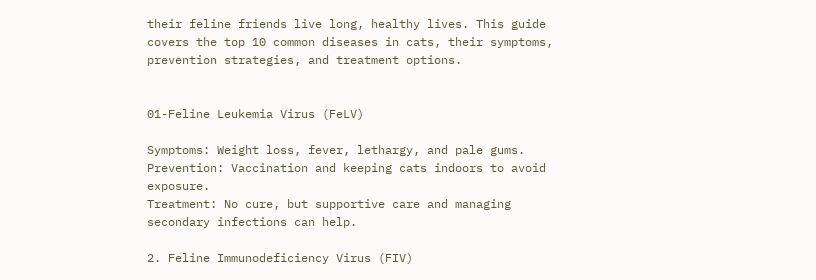their feline friends live long, healthy lives. This guide covers the top 10 common diseases in cats, their symptoms, prevention strategies, and treatment options.


01-Feline Leukemia Virus (FeLV)

Symptoms: Weight loss, fever, lethargy, and pale gums.
Prevention: Vaccination and keeping cats indoors to avoid exposure.
Treatment: No cure, but supportive care and managing secondary infections can help.

2. Feline Immunodeficiency Virus (FIV)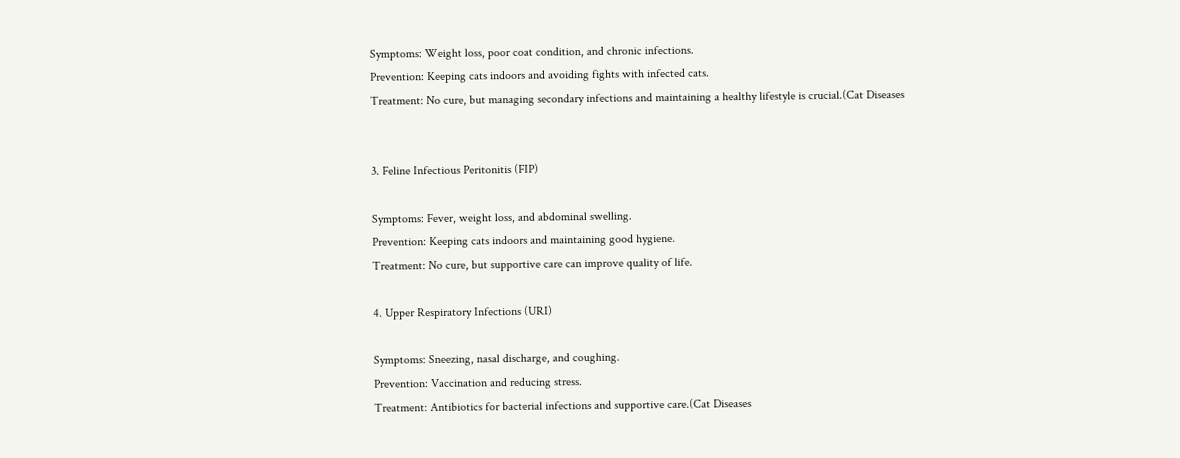Symptoms: Weight loss, poor coat condition, and chronic infections.
Prevention: Keeping cats indoors and avoiding fights with infected cats.
Treatment: No cure, but managing secondary infections and maintaining a healthy lifestyle is crucial.(Cat Diseases


3. Feline Infectious Peritonitis (FIP)

Symptoms: Fever, weight loss, and abdominal swelling.
Prevention: Keeping cats indoors and maintaining good hygiene.
Treatment: No cure, but supportive care can improve quality of life.

4. Upper Respiratory Infections (URI)

Symptoms: Sneezing, nasal discharge, and coughing.
Prevention: Vaccination and reducing stress.
Treatment: Antibiotics for bacterial infections and supportive care.(Cat Diseases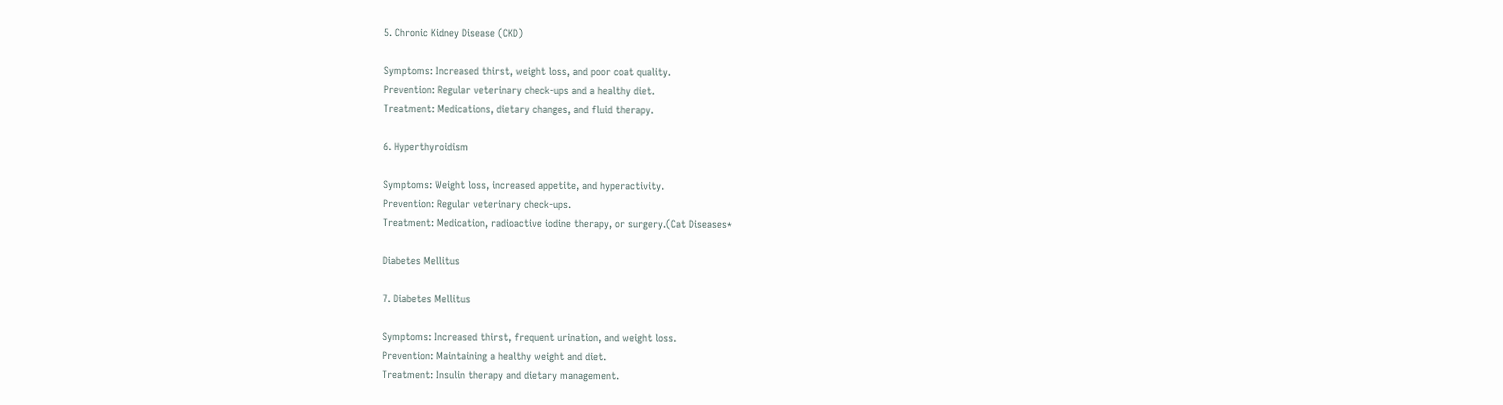5. Chronic Kidney Disease (CKD)

Symptoms: Increased thirst, weight loss, and poor coat quality.
Prevention: Regular veterinary check-ups and a healthy diet.
Treatment: Medications, dietary changes, and fluid therapy.

6. Hyperthyroidism

Symptoms: Weight loss, increased appetite, and hyperactivity.
Prevention: Regular veterinary check-ups.
Treatment: Medication, radioactive iodine therapy, or surgery.(Cat Diseases*

Diabetes Mellitus

7. Diabetes Mellitus

Symptoms: Increased thirst, frequent urination, and weight loss.
Prevention: Maintaining a healthy weight and diet.
Treatment: Insulin therapy and dietary management.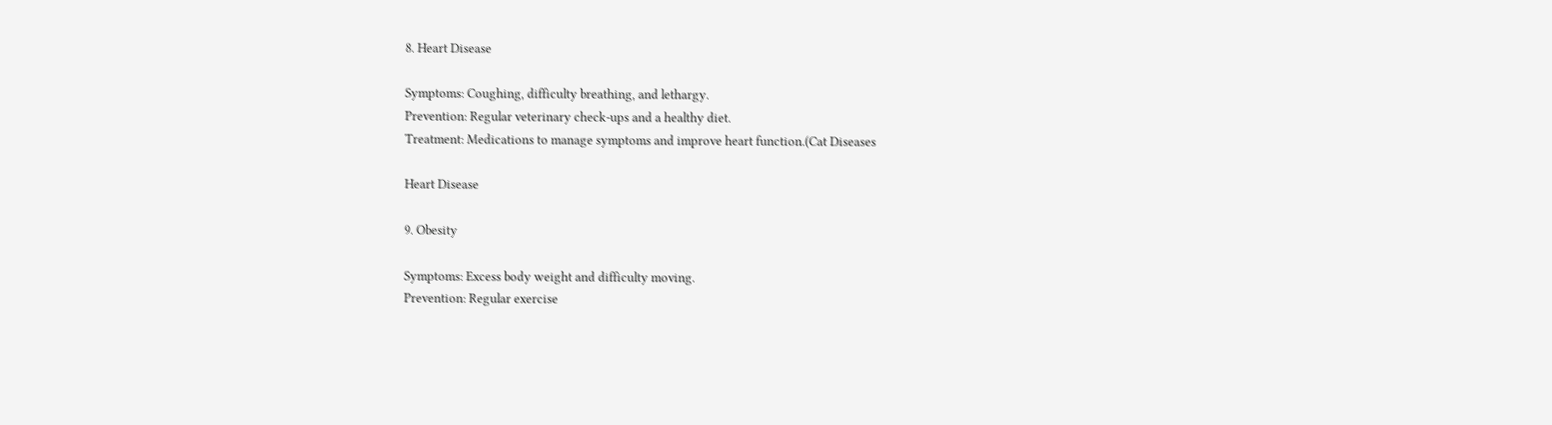8. Heart Disease

Symptoms: Coughing, difficulty breathing, and lethargy.
Prevention: Regular veterinary check-ups and a healthy diet.
Treatment: Medications to manage symptoms and improve heart function.(Cat Diseases

Heart Disease

9. Obesity

Symptoms: Excess body weight and difficulty moving.
Prevention: Regular exercise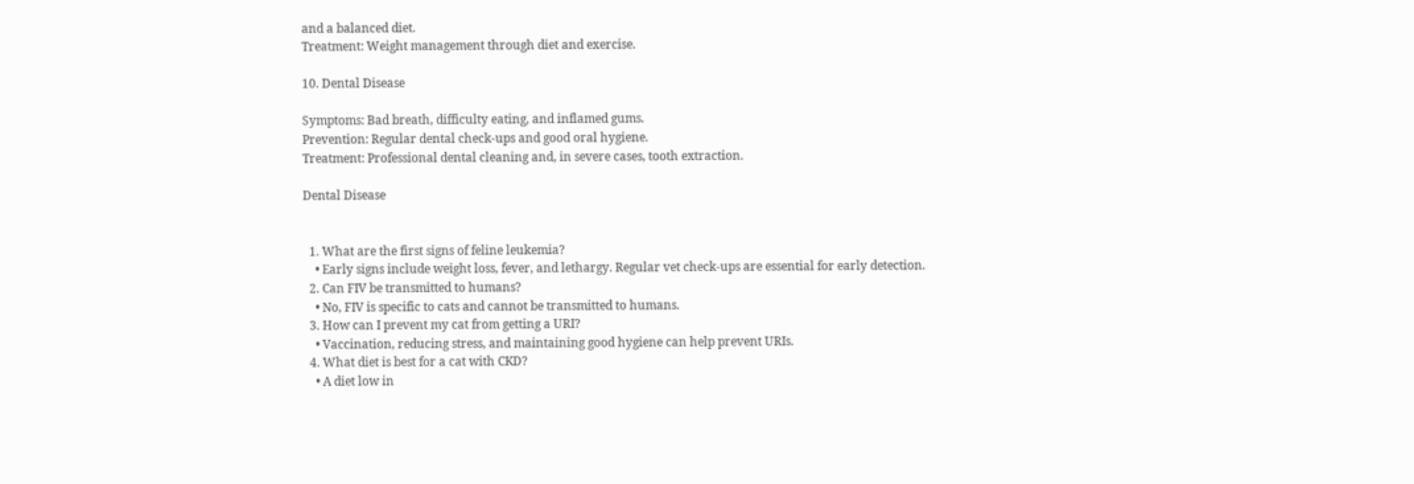and a balanced diet.
Treatment: Weight management through diet and exercise.

10. Dental Disease

Symptoms: Bad breath, difficulty eating, and inflamed gums.
Prevention: Regular dental check-ups and good oral hygiene.
Treatment: Professional dental cleaning and, in severe cases, tooth extraction.

Dental Disease


  1. What are the first signs of feline leukemia?
    • Early signs include weight loss, fever, and lethargy. Regular vet check-ups are essential for early detection.
  2. Can FIV be transmitted to humans?
    • No, FIV is specific to cats and cannot be transmitted to humans.
  3. How can I prevent my cat from getting a URI?
    • Vaccination, reducing stress, and maintaining good hygiene can help prevent URIs.
  4. What diet is best for a cat with CKD?
    • A diet low in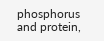phosphorus and protein,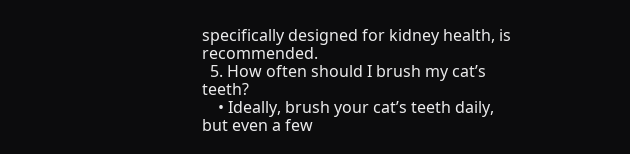specifically designed for kidney health, is recommended.
  5. How often should I brush my cat’s teeth?
    • Ideally, brush your cat’s teeth daily, but even a few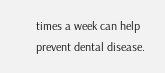times a week can help prevent dental disease.